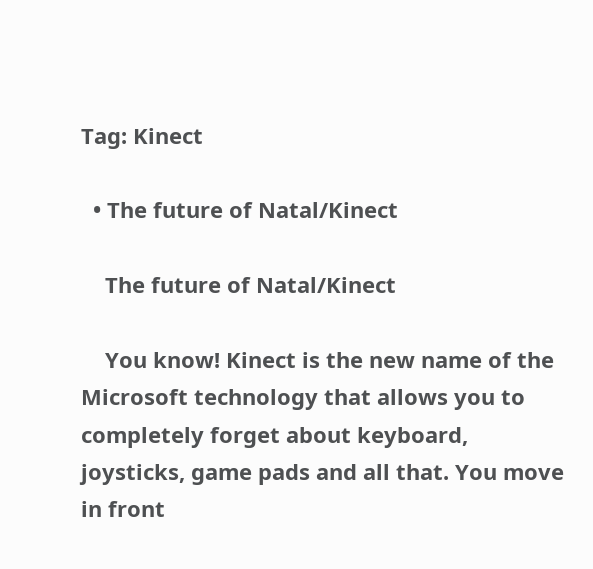Tag: Kinect

  • The future of Natal/Kinect

    The future of Natal/Kinect

    You know! Kinect is the new name of the Microsoft technology that allows you to completely forget about keyboard, joysticks, game pads and all that. You move in front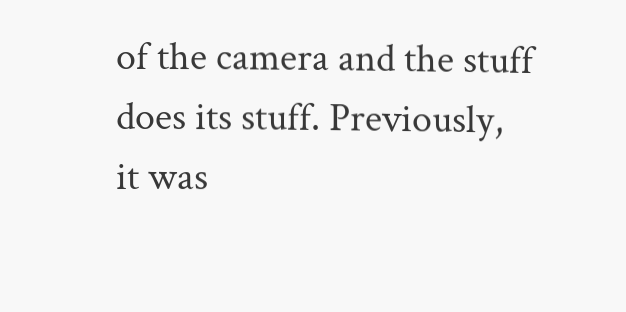of the camera and the stuff does its stuff. Previously, it was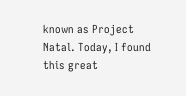known as Project Natal. Today, I found this great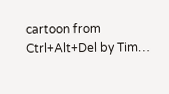cartoon from Ctrl+Alt+Del by Tim…